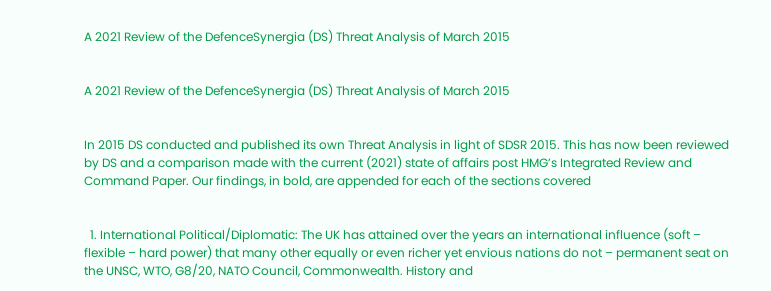A 2021 Review of the DefenceSynergia (DS) Threat Analysis of March 2015


A 2021 Review of the DefenceSynergia (DS) Threat Analysis of March 2015


In 2015 DS conducted and published its own Threat Analysis in light of SDSR 2015. This has now been reviewed by DS and a comparison made with the current (2021) state of affairs post HMG’s Integrated Review and Command Paper. Our findings, in bold, are appended for each of the sections covered


  1. International Political/Diplomatic: The UK has attained over the years an international influence (soft – flexible – hard power) that many other equally or even richer yet envious nations do not – permanent seat on the UNSC, WTO, G8/20, NATO Council, Commonwealth. History and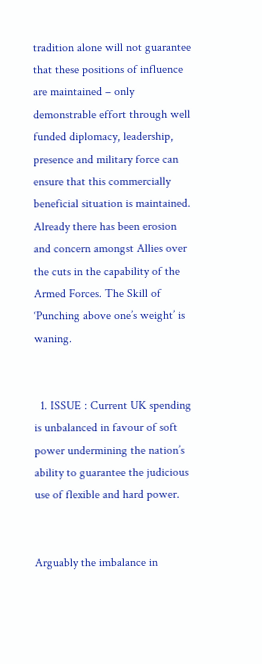tradition alone will not guarantee that these positions of influence are maintained – only demonstrable effort through well funded diplomacy, leadership, presence and military force can ensure that this commercially beneficial situation is maintained. Already there has been erosion and concern amongst Allies over the cuts in the capability of the Armed Forces. The Skill of ‘Punching above one’s weight’ is waning.


  1. ISSUE : Current UK spending is unbalanced in favour of soft power undermining the nation’s ability to guarantee the judicious use of flexible and hard power.


Arguably the imbalance in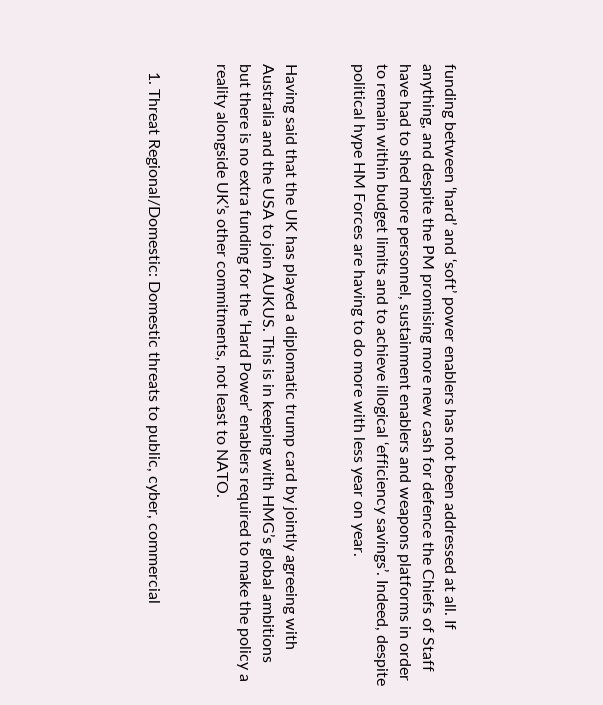funding between ‘hard’ and ‘soft’ power enablers has not been addressed at all. If anything, and despite the PM promising more new cash for defence the Chiefs of Staff have had to shed more personnel, sustainment enablers and weapons platforms in order to remain within budget limits and to achieve illogical ‘efficiency savings’. Indeed, despite political hype HM Forces are having to do more with less year on year.


Having said that the UK has played a diplomatic trump card by jointly agreeing with Australia and the USA to join AUKUS. This is in keeping with HMG’s global ambitions but there is no extra funding for the ‘Hard Power’ enablers required to make the policy a reality alongside UK’s other commitments, not least to NATO.


  1. Threat Regional/Domestic: Domestic threats to public, cyber, commercial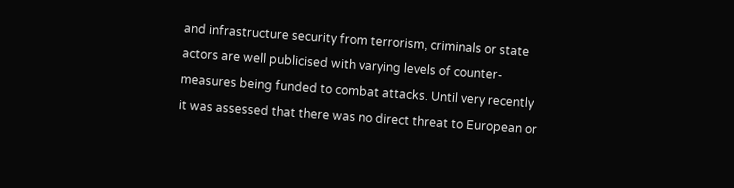and infrastructure security from terrorism, criminals or state actors are well publicised with varying levels of counter-measures being funded to combat attacks. Until very recently it was assessed that there was no direct threat to European or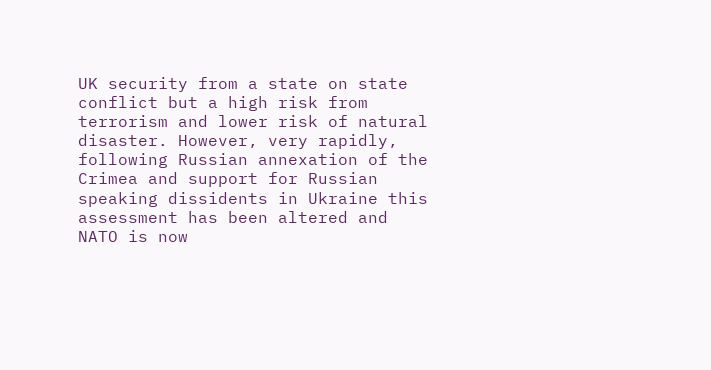UK security from a state on state conflict but a high risk from terrorism and lower risk of natural disaster. However, very rapidly, following Russian annexation of the Crimea and support for Russian speaking dissidents in Ukraine this assessment has been altered and NATO is now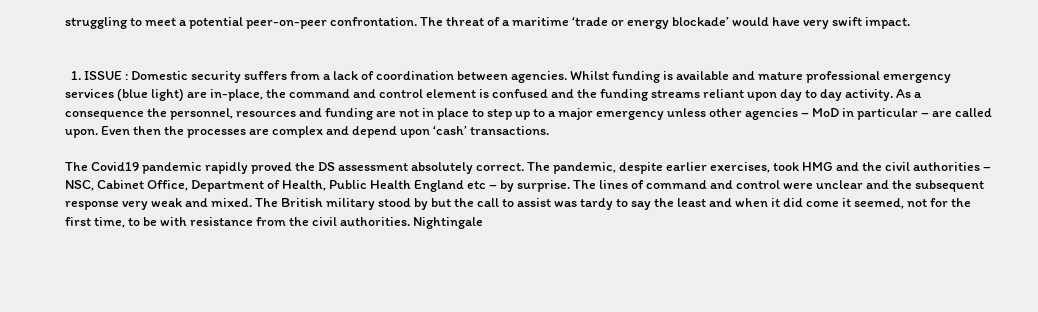struggling to meet a potential peer-on-peer confrontation. The threat of a maritime ‘trade or energy blockade’ would have very swift impact.


  1. ISSUE : Domestic security suffers from a lack of coordination between agencies. Whilst funding is available and mature professional emergency services (blue light) are in-place, the command and control element is confused and the funding streams reliant upon day to day activity. As a consequence the personnel, resources and funding are not in place to step up to a major emergency unless other agencies – MoD in particular – are called upon. Even then the processes are complex and depend upon ‘cash’ transactions.

The Covid19 pandemic rapidly proved the DS assessment absolutely correct. The pandemic, despite earlier exercises, took HMG and the civil authorities – NSC, Cabinet Office, Department of Health, Public Health England etc – by surprise. The lines of command and control were unclear and the subsequent response very weak and mixed. The British military stood by but the call to assist was tardy to say the least and when it did come it seemed, not for the first time, to be with resistance from the civil authorities. Nightingale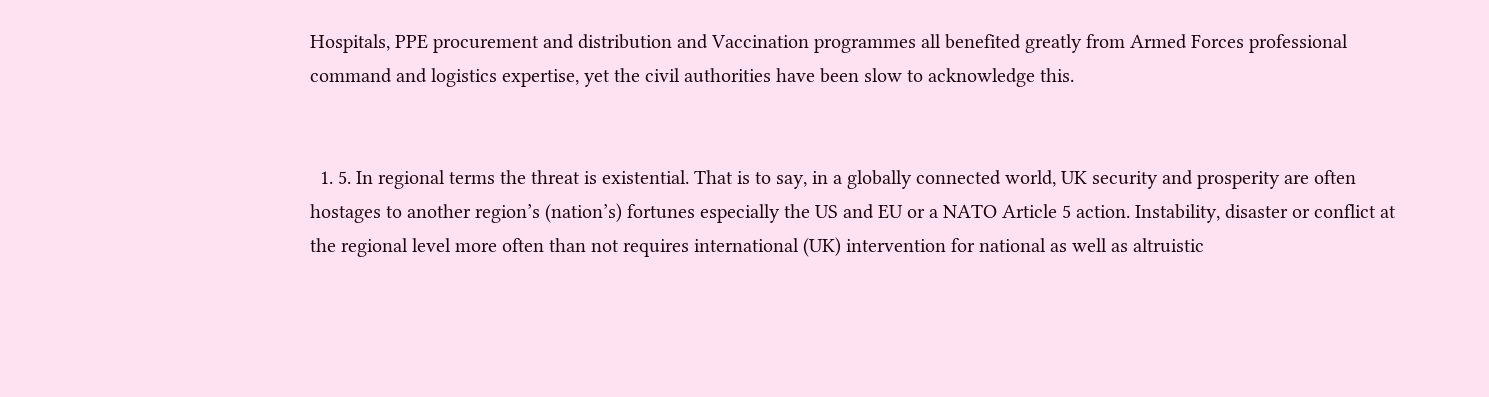Hospitals, PPE procurement and distribution and Vaccination programmes all benefited greatly from Armed Forces professional command and logistics expertise, yet the civil authorities have been slow to acknowledge this.


  1. 5. In regional terms the threat is existential. That is to say, in a globally connected world, UK security and prosperity are often hostages to another region’s (nation’s) fortunes especially the US and EU or a NATO Article 5 action. Instability, disaster or conflict at the regional level more often than not requires international (UK) intervention for national as well as altruistic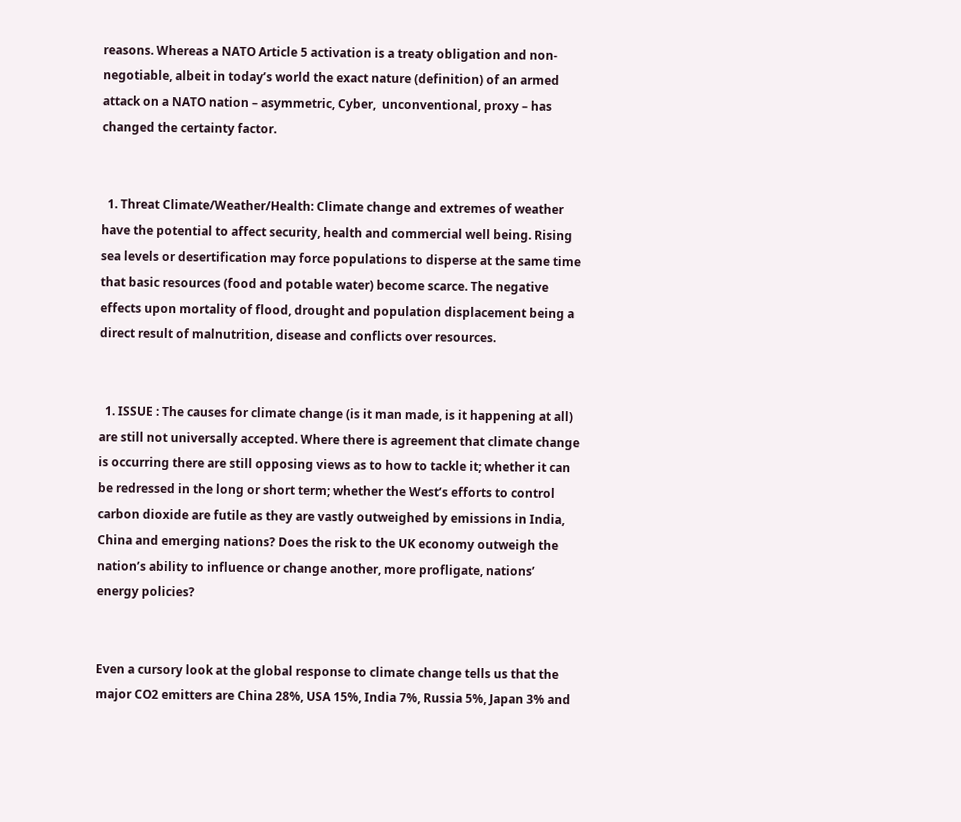reasons. Whereas a NATO Article 5 activation is a treaty obligation and non-negotiable, albeit in today’s world the exact nature (definition) of an armed attack on a NATO nation – asymmetric, Cyber,  unconventional, proxy – has changed the certainty factor.


  1. Threat Climate/Weather/Health: Climate change and extremes of weather have the potential to affect security, health and commercial well being. Rising sea levels or desertification may force populations to disperse at the same time that basic resources (food and potable water) become scarce. The negative effects upon mortality of flood, drought and population displacement being a direct result of malnutrition, disease and conflicts over resources.


  1. ISSUE : The causes for climate change (is it man made, is it happening at all) are still not universally accepted. Where there is agreement that climate change is occurring there are still opposing views as to how to tackle it; whether it can be redressed in the long or short term; whether the West’s efforts to control carbon dioxide are futile as they are vastly outweighed by emissions in India, China and emerging nations? Does the risk to the UK economy outweigh the nation’s ability to influence or change another, more profligate, nations’ energy policies?


Even a cursory look at the global response to climate change tells us that the major CO2 emitters are China 28%, USA 15%, India 7%, Russia 5%, Japan 3% and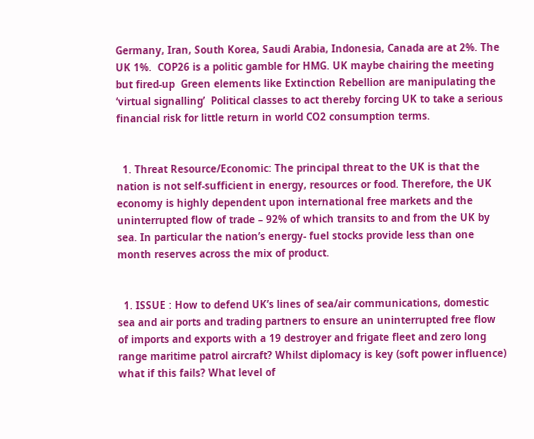Germany, Iran, South Korea, Saudi Arabia, Indonesia, Canada are at 2%. The UK 1%.  COP26 is a politic gamble for HMG. UK maybe chairing the meeting but fired-up  Green elements like Extinction Rebellion are manipulating the ‘virtual signalling’  Political classes to act thereby forcing UK to take a serious financial risk for little return in world CO2 consumption terms.


  1. Threat Resource/Economic: The principal threat to the UK is that the nation is not self-sufficient in energy, resources or food. Therefore, the UK economy is highly dependent upon international free markets and the uninterrupted flow of trade – 92% of which transits to and from the UK by sea. In particular the nation’s energy- fuel stocks provide less than one month reserves across the mix of product.


  1. ISSUE : How to defend UK’s lines of sea/air communications, domestic sea and air ports and trading partners to ensure an uninterrupted free flow of imports and exports with a 19 destroyer and frigate fleet and zero long range maritime patrol aircraft? Whilst diplomacy is key (soft power influence) what if this fails? What level of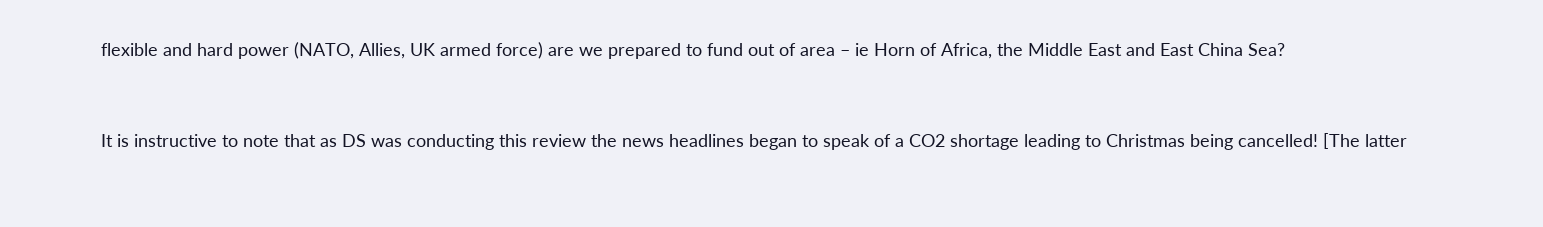flexible and hard power (NATO, Allies, UK armed force) are we prepared to fund out of area – ie Horn of Africa, the Middle East and East China Sea?


It is instructive to note that as DS was conducting this review the news headlines began to speak of a CO2 shortage leading to Christmas being cancelled! [The latter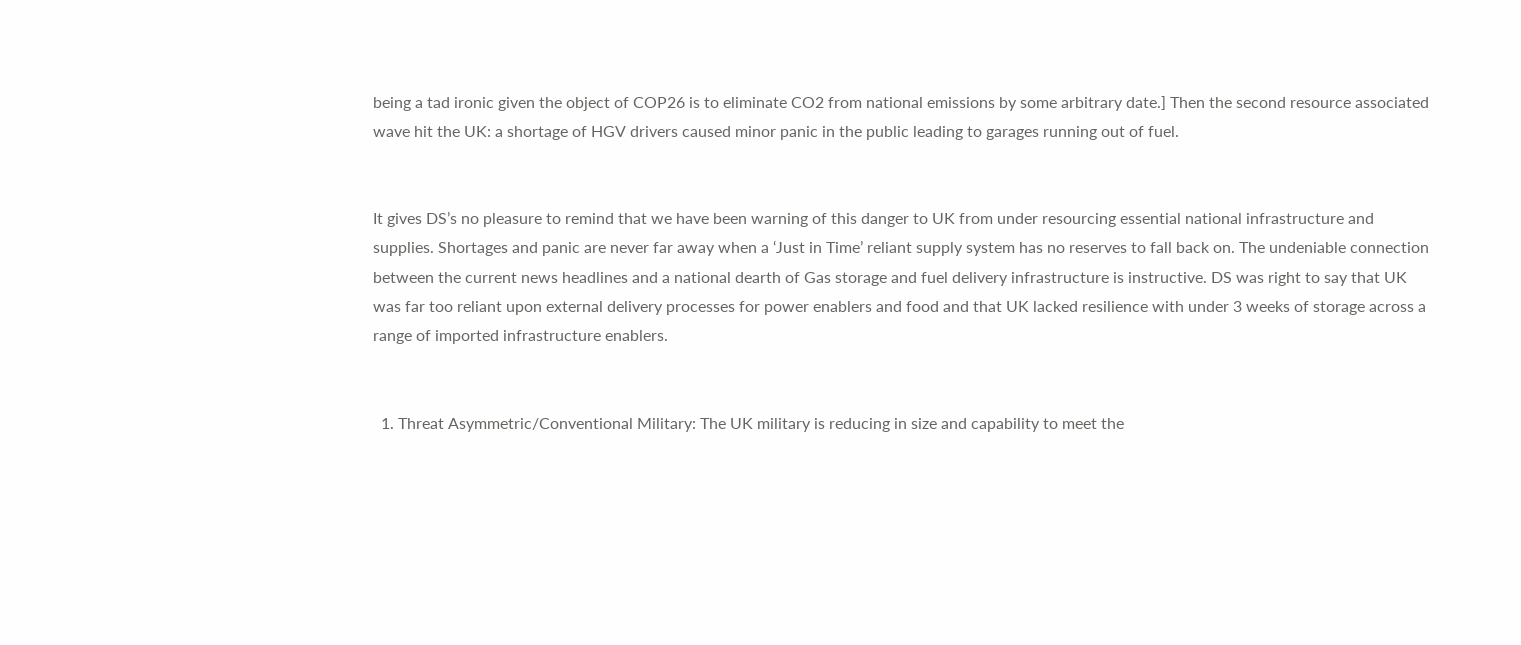being a tad ironic given the object of COP26 is to eliminate CO2 from national emissions by some arbitrary date.] Then the second resource associated wave hit the UK: a shortage of HGV drivers caused minor panic in the public leading to garages running out of fuel.


It gives DS’s no pleasure to remind that we have been warning of this danger to UK from under resourcing essential national infrastructure and supplies. Shortages and panic are never far away when a ‘Just in Time’ reliant supply system has no reserves to fall back on. The undeniable connection between the current news headlines and a national dearth of Gas storage and fuel delivery infrastructure is instructive. DS was right to say that UK was far too reliant upon external delivery processes for power enablers and food and that UK lacked resilience with under 3 weeks of storage across a range of imported infrastructure enablers.


  1. Threat Asymmetric/Conventional Military: The UK military is reducing in size and capability to meet the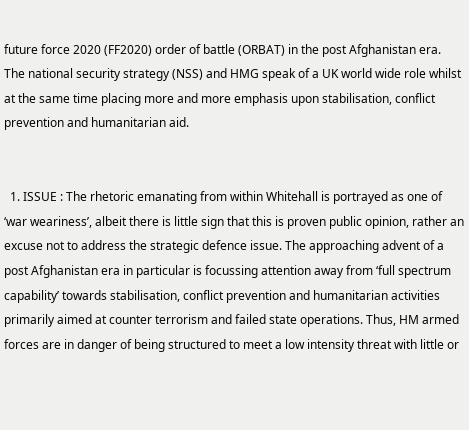future force 2020 (FF2020) order of battle (ORBAT) in the post Afghanistan era. The national security strategy (NSS) and HMG speak of a UK world wide role whilst at the same time placing more and more emphasis upon stabilisation, conflict prevention and humanitarian aid.


  1. ISSUE : The rhetoric emanating from within Whitehall is portrayed as one of ‘war weariness’, albeit there is little sign that this is proven public opinion, rather an excuse not to address the strategic defence issue. The approaching advent of a post Afghanistan era in particular is focussing attention away from ‘full spectrum capability’ towards stabilisation, conflict prevention and humanitarian activities primarily aimed at counter terrorism and failed state operations. Thus, HM armed forces are in danger of being structured to meet a low intensity threat with little or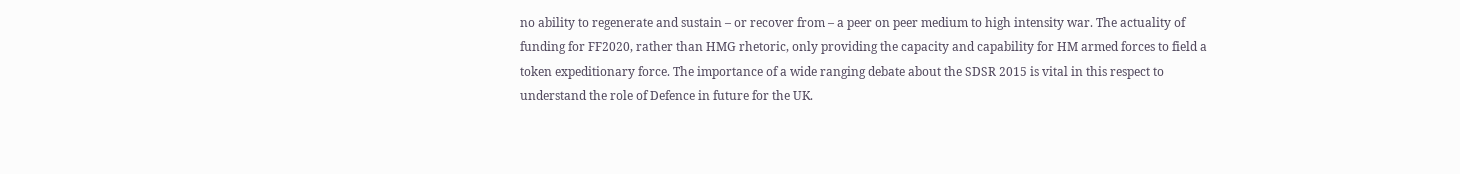no ability to regenerate and sustain – or recover from – a peer on peer medium to high intensity war. The actuality of funding for FF2020, rather than HMG rhetoric, only providing the capacity and capability for HM armed forces to field a token expeditionary force. The importance of a wide ranging debate about the SDSR 2015 is vital in this respect to understand the role of Defence in future for the UK.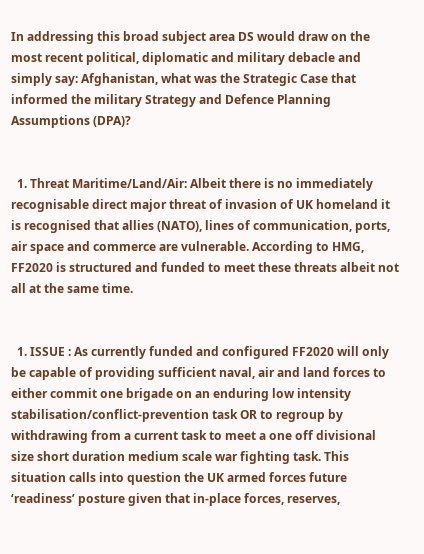In addressing this broad subject area DS would draw on the most recent political, diplomatic and military debacle and simply say: Afghanistan, what was the Strategic Case that informed the military Strategy and Defence Planning Assumptions (DPA)?


  1. Threat Maritime/Land/Air: Albeit there is no immediately recognisable direct major threat of invasion of UK homeland it is recognised that allies (NATO), lines of communication, ports, air space and commerce are vulnerable. According to HMG, FF2020 is structured and funded to meet these threats albeit not all at the same time.


  1. ISSUE : As currently funded and configured FF2020 will only be capable of providing sufficient naval, air and land forces to either commit one brigade on an enduring low intensity stabilisation/conflict-prevention task OR to regroup by withdrawing from a current task to meet a one off divisional size short duration medium scale war fighting task. This situation calls into question the UK armed forces future ‘readiness’ posture given that in-place forces, reserves,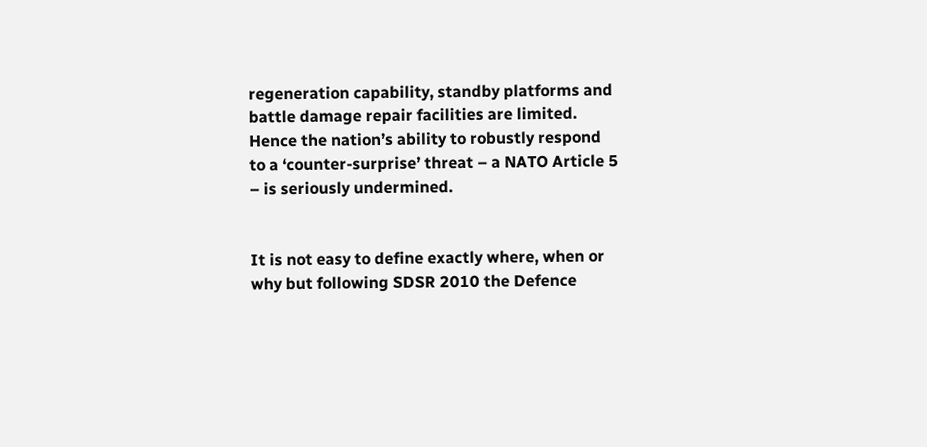regeneration capability, standby platforms and battle damage repair facilities are limited. Hence the nation’s ability to robustly respond to a ‘counter-surprise’ threat – a NATO Article 5 – is seriously undermined.


It is not easy to define exactly where, when or why but following SDSR 2010 the Defence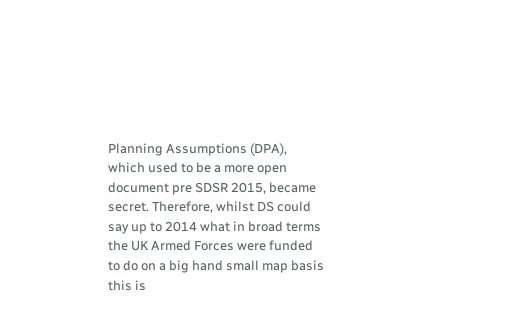Planning Assumptions (DPA), which used to be a more open document pre SDSR 2015, became secret. Therefore, whilst DS could say up to 2014 what in broad terms the UK Armed Forces were funded to do on a big hand small map basis this is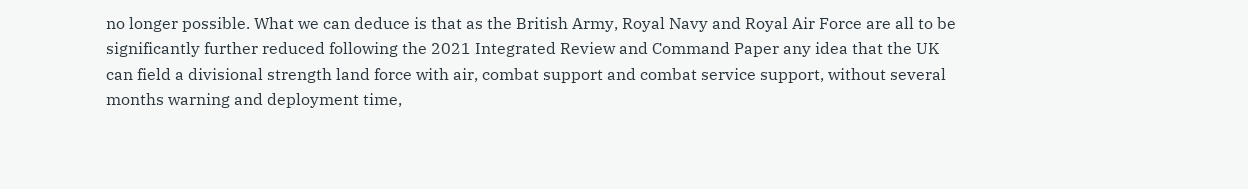no longer possible. What we can deduce is that as the British Army, Royal Navy and Royal Air Force are all to be significantly further reduced following the 2021 Integrated Review and Command Paper any idea that the UK can field a divisional strength land force with air, combat support and combat service support, without several months warning and deployment time,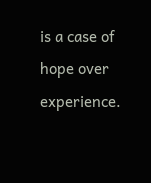is a case of hope over experience.